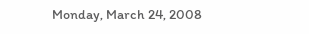Monday, March 24, 2008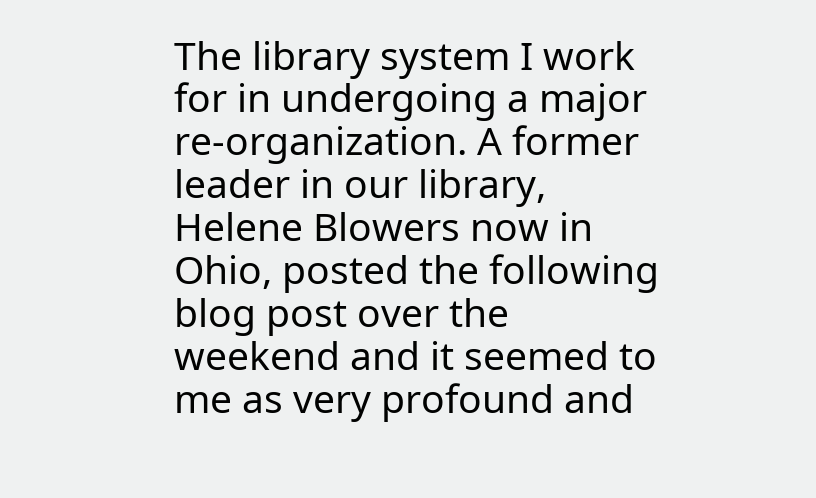The library system I work for in undergoing a major re-organization. A former leader in our library, Helene Blowers now in Ohio, posted the following blog post over the weekend and it seemed to me as very profound and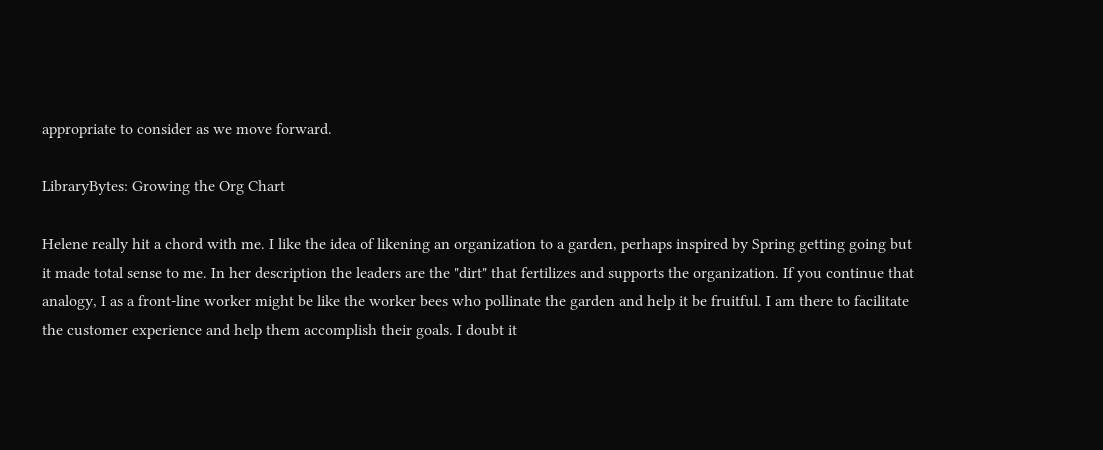appropriate to consider as we move forward.

LibraryBytes: Growing the Org Chart

Helene really hit a chord with me. I like the idea of likening an organization to a garden, perhaps inspired by Spring getting going but it made total sense to me. In her description the leaders are the "dirt" that fertilizes and supports the organization. If you continue that analogy, I as a front-line worker might be like the worker bees who pollinate the garden and help it be fruitful. I am there to facilitate the customer experience and help them accomplish their goals. I doubt it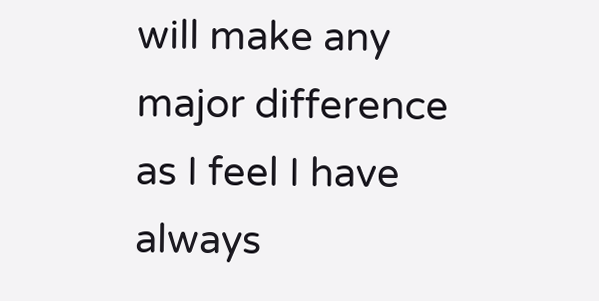will make any major difference as I feel I have always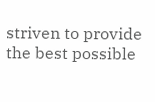striven to provide the best possible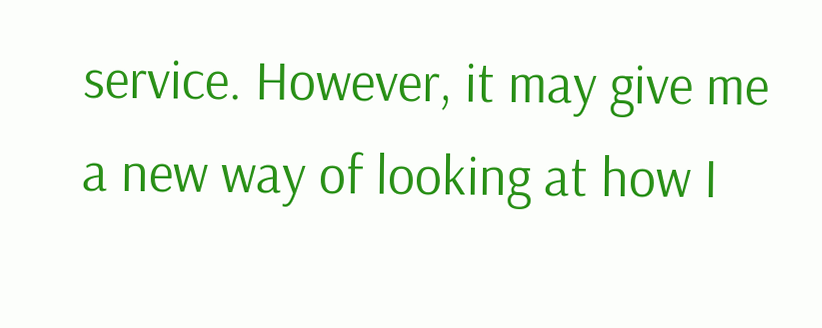service. However, it may give me a new way of looking at how I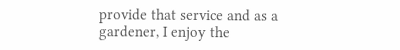provide that service and as a gardener, I enjoy the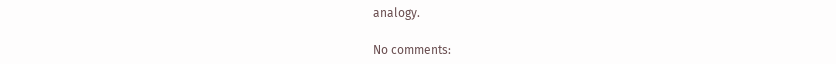analogy.

No comments: